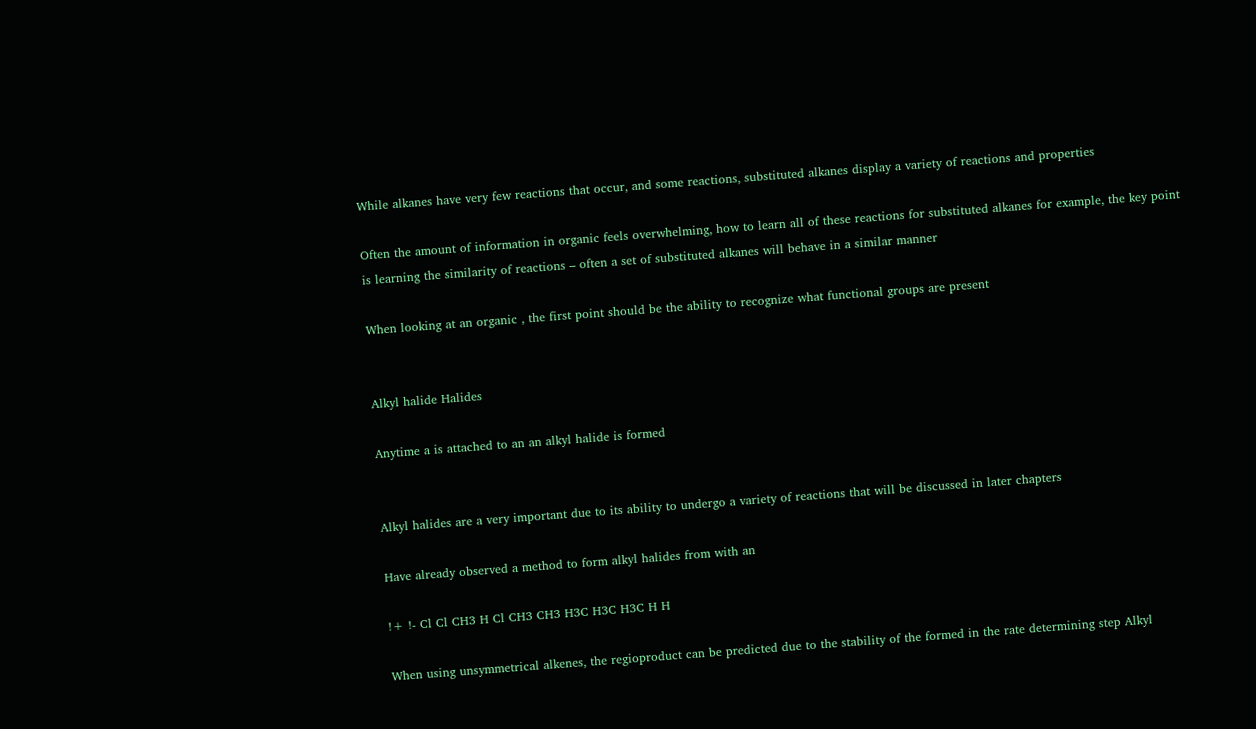While alkanes have very few reactions that occur, and some reactions, substituted alkanes display a variety of reactions and properties

Often the amount of information in organic feels overwhelming, how to learn all of these reactions for substituted alkanes for example, the key point is learning the similarity of reactions – often a set of substituted alkanes will behave in a similar manner

When looking at an organic , the first point should be the ability to recognize what functional groups are present


Alkyl halide Halides

Anytime a is attached to an an alkyl halide is formed


Alkyl halides are a very important due to its ability to undergo a variety of reactions that will be discussed in later chapters

Have already observed a method to form alkyl halides from with an

!+ !- Cl Cl CH3 H Cl CH3 CH3 H3C H3C H3C H H

When using unsymmetrical alkenes, the regioproduct can be predicted due to the stability of the formed in the rate determining step Alkyl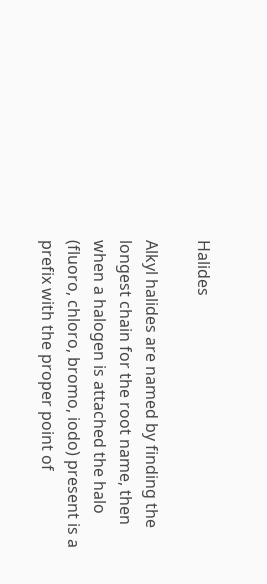Halides

Alkyl halides are named by finding the longest chain for the root name, then when a halogen is attached the halo (fluoro, chloro, bromo, iodo) present is a prefix with the proper point of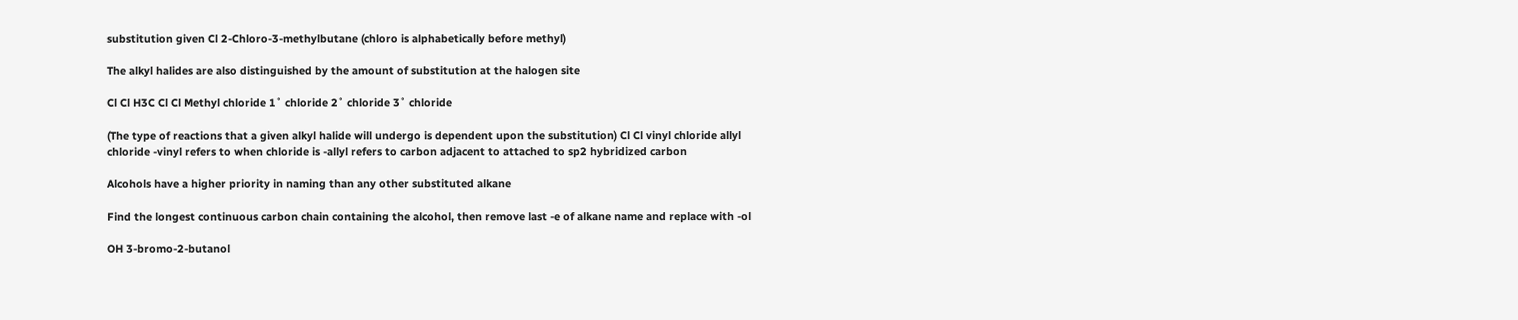substitution given Cl 2-Chloro-3-methylbutane (chloro is alphabetically before methyl)

The alkyl halides are also distinguished by the amount of substitution at the halogen site

Cl Cl H3C Cl Cl Methyl chloride 1˚ chloride 2˚ chloride 3˚ chloride

(The type of reactions that a given alkyl halide will undergo is dependent upon the substitution) Cl Cl vinyl chloride allyl chloride -vinyl refers to when chloride is -allyl refers to carbon adjacent to attached to sp2 hybridized carbon

Alcohols have a higher priority in naming than any other substituted alkane

Find the longest continuous carbon chain containing the alcohol, then remove last -e of alkane name and replace with -ol

OH 3-bromo-2-butanol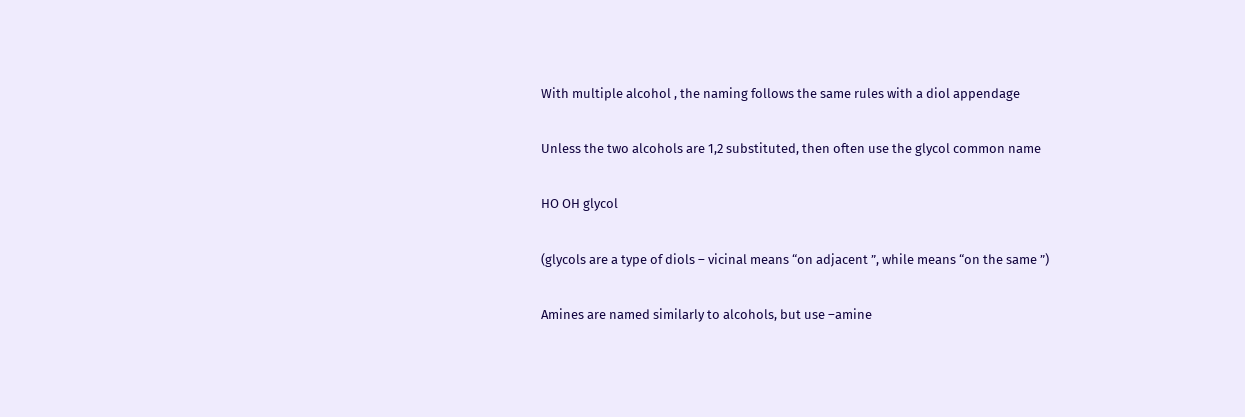With multiple alcohol , the naming follows the same rules with a diol appendage

Unless the two alcohols are 1,2 substituted, then often use the glycol common name

HO OH glycol

(glycols are a type of diols – vicinal means “on adjacent ”, while means “on the same ”)

Amines are named similarly to alcohols, but use –amine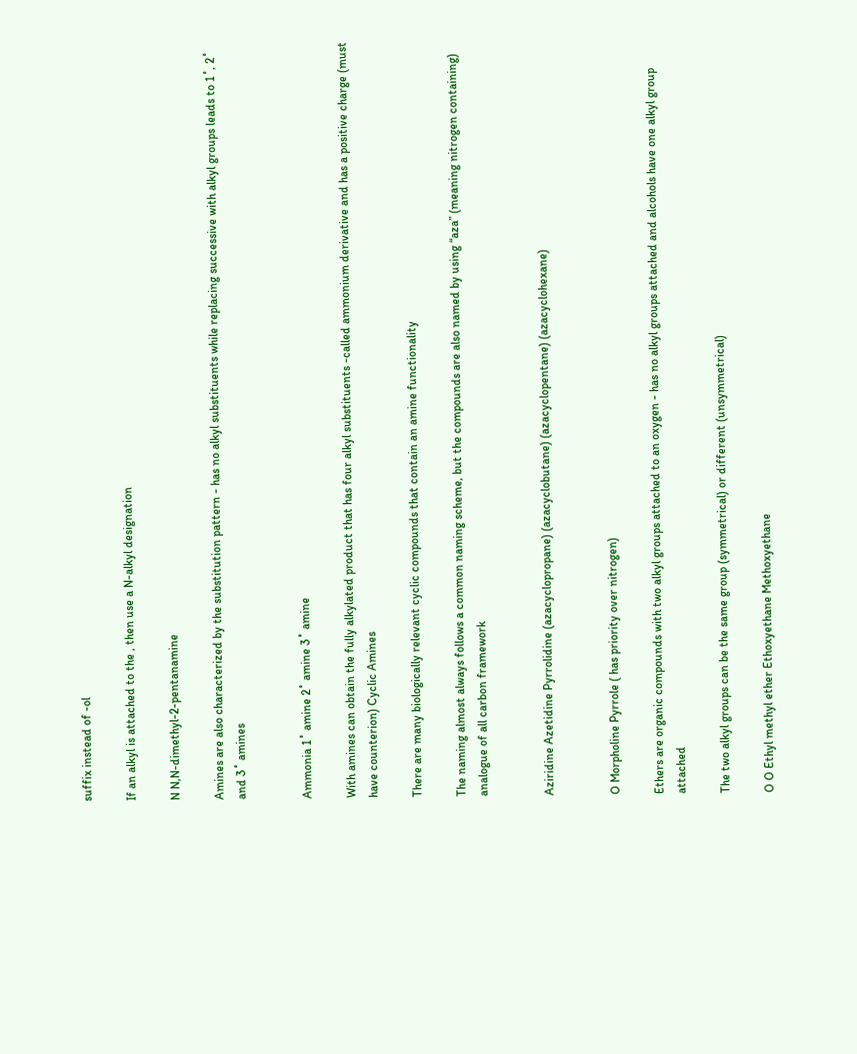suffix instead of -ol

If an alkyl is attached to the , then use a N-alkyl designation

N N,N-dimethyl-2-pentanamine

Amines are also characterized by the substitution pattern - has no alkyl substituents while replacing successive with alkyl groups leads to 1˚, 2˚ and 3˚ amines


Ammonia 1˚ amine 2˚ amine 3˚ amine

With amines can obtain the fully alkylated product that has four alkyl substituents -called ammonium derivative and has a positive charge (must have counterion) Cyclic Amines

There are many biologically relevant cyclic compounds that contain an amine functionality

The naming almost always follows a common naming scheme, but the compounds are also named by using “aza” (meaning nitrogen containing) analogue of all carbon framework


Aziridine Azetidine Pyrrolidine (azacyclopropane) (azacyclobutane) (azacyclopentane) (azacyclohexane)


O Morpholine Pyrrole ( has priority over nitrogen)

Ethers are organic compounds with two alkyl groups attached to an oxygen - has no alkyl groups attached and alcohols have one alkyl group attached

The two alkyl groups can be the same group (symmetrical) or different (unsymmetrical)

O O Ethyl methyl ether Ethoxyethane Methoxyethane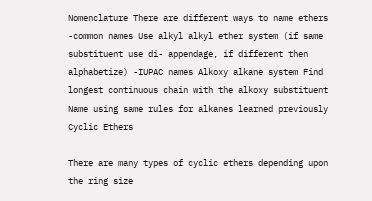Nomenclature There are different ways to name ethers -common names Use alkyl alkyl ether system (if same substituent use di- appendage, if different then alphabetize) -IUPAC names Alkoxy alkane system Find longest continuous chain with the alkoxy substituent Name using same rules for alkanes learned previously Cyclic Ethers

There are many types of cyclic ethers depending upon the ring size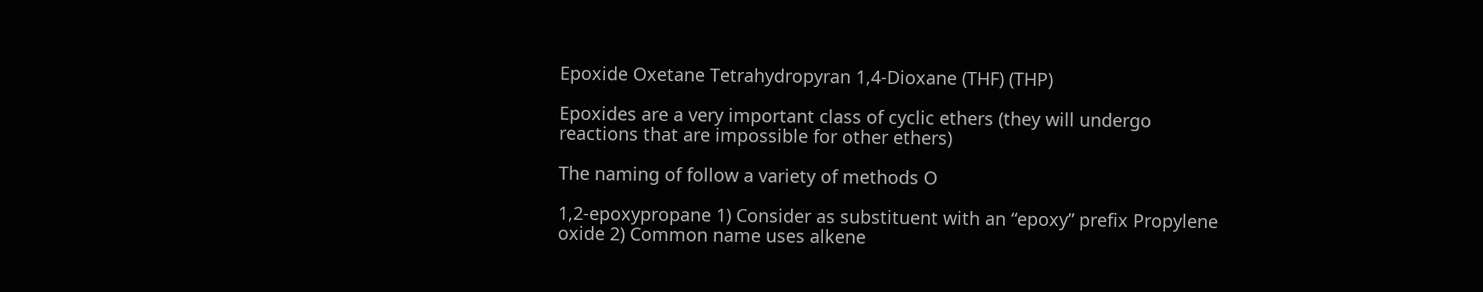Epoxide Oxetane Tetrahydropyran 1,4-Dioxane (THF) (THP)

Epoxides are a very important class of cyclic ethers (they will undergo reactions that are impossible for other ethers)

The naming of follow a variety of methods O

1,2-epoxypropane 1) Consider as substituent with an “epoxy” prefix Propylene oxide 2) Common name uses alkene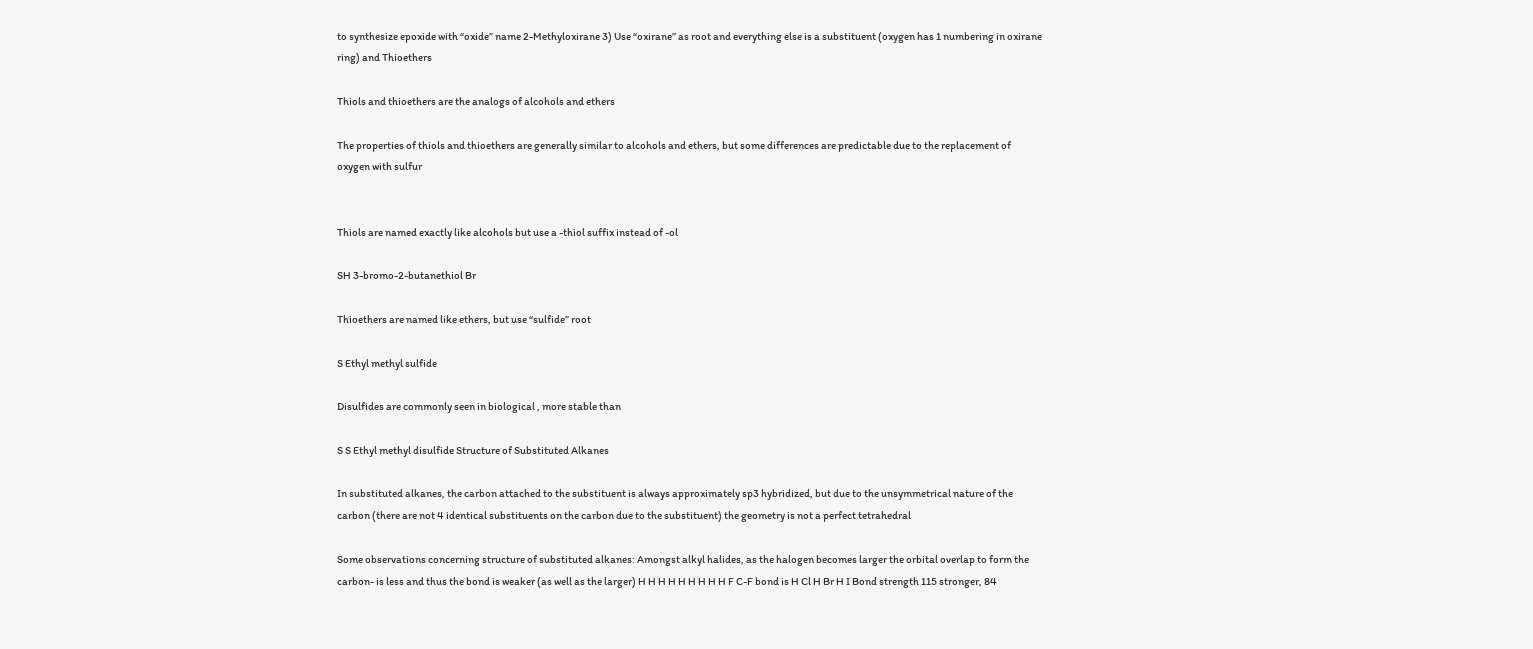to synthesize epoxide with “oxide” name 2-Methyloxirane 3) Use “oxirane” as root and everything else is a substituent (oxygen has 1 numbering in oxirane ring) and Thioethers

Thiols and thioethers are the analogs of alcohols and ethers

The properties of thiols and thioethers are generally similar to alcohols and ethers, but some differences are predictable due to the replacement of oxygen with sulfur


Thiols are named exactly like alcohols but use a -thiol suffix instead of -ol

SH 3-bromo-2-butanethiol Br

Thioethers are named like ethers, but use “sulfide” root

S Ethyl methyl sulfide

Disulfides are commonly seen in biological , more stable than

S S Ethyl methyl disulfide Structure of Substituted Alkanes

In substituted alkanes, the carbon attached to the substituent is always approximately sp3 hybridized, but due to the unsymmetrical nature of the carbon (there are not 4 identical substituents on the carbon due to the substituent) the geometry is not a perfect tetrahedral

Some observations concerning structure of substituted alkanes: Amongst alkyl halides, as the halogen becomes larger the orbital overlap to form the carbon- is less and thus the bond is weaker (as well as the larger) H H H H H H H H H F C-F bond is H Cl H Br H I Bond strength 115 stronger, 84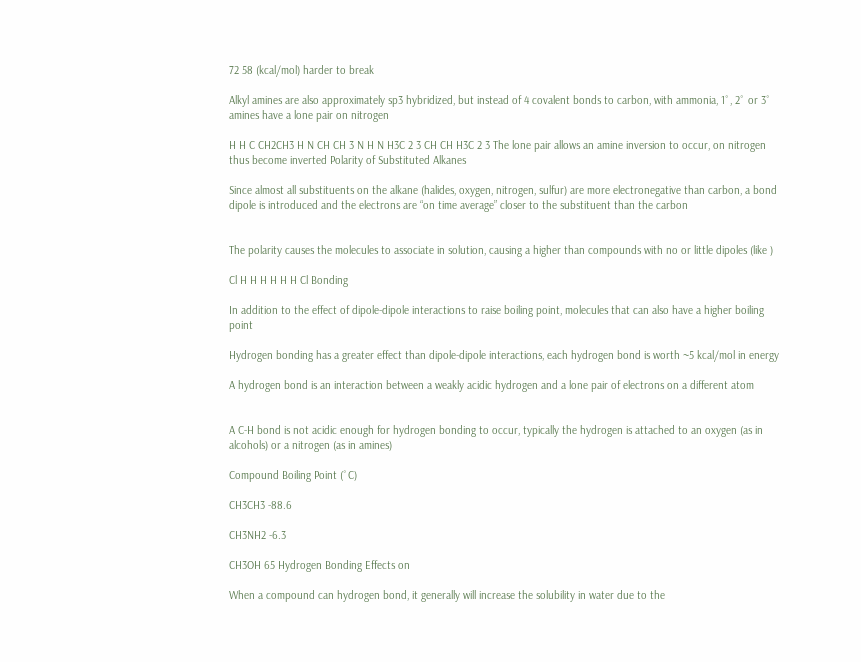72 58 (kcal/mol) harder to break

Alkyl amines are also approximately sp3 hybridized, but instead of 4 covalent bonds to carbon, with ammonia, 1˚, 2˚ or 3˚ amines have a lone pair on nitrogen

H H C CH2CH3 H N CH CH 3 N H N H3C 2 3 CH CH H3C 2 3 The lone pair allows an amine inversion to occur, on nitrogen thus become inverted Polarity of Substituted Alkanes

Since almost all substituents on the alkane (halides, oxygen, nitrogen, sulfur) are more electronegative than carbon, a bond dipole is introduced and the electrons are “on time average” closer to the substituent than the carbon


The polarity causes the molecules to associate in solution, causing a higher than compounds with no or little dipoles (like )

Cl H H H H H H Cl Bonding

In addition to the effect of dipole-dipole interactions to raise boiling point, molecules that can also have a higher boiling point

Hydrogen bonding has a greater effect than dipole-dipole interactions, each hydrogen bond is worth ~5 kcal/mol in energy

A hydrogen bond is an interaction between a weakly acidic hydrogen and a lone pair of electrons on a different atom


A C-H bond is not acidic enough for hydrogen bonding to occur, typically the hydrogen is attached to an oxygen (as in alcohols) or a nitrogen (as in amines)

Compound Boiling Point (˚C)

CH3CH3 -88.6

CH3NH2 -6.3

CH3OH 65 Hydrogen Bonding Effects on

When a compound can hydrogen bond, it generally will increase the solubility in water due to the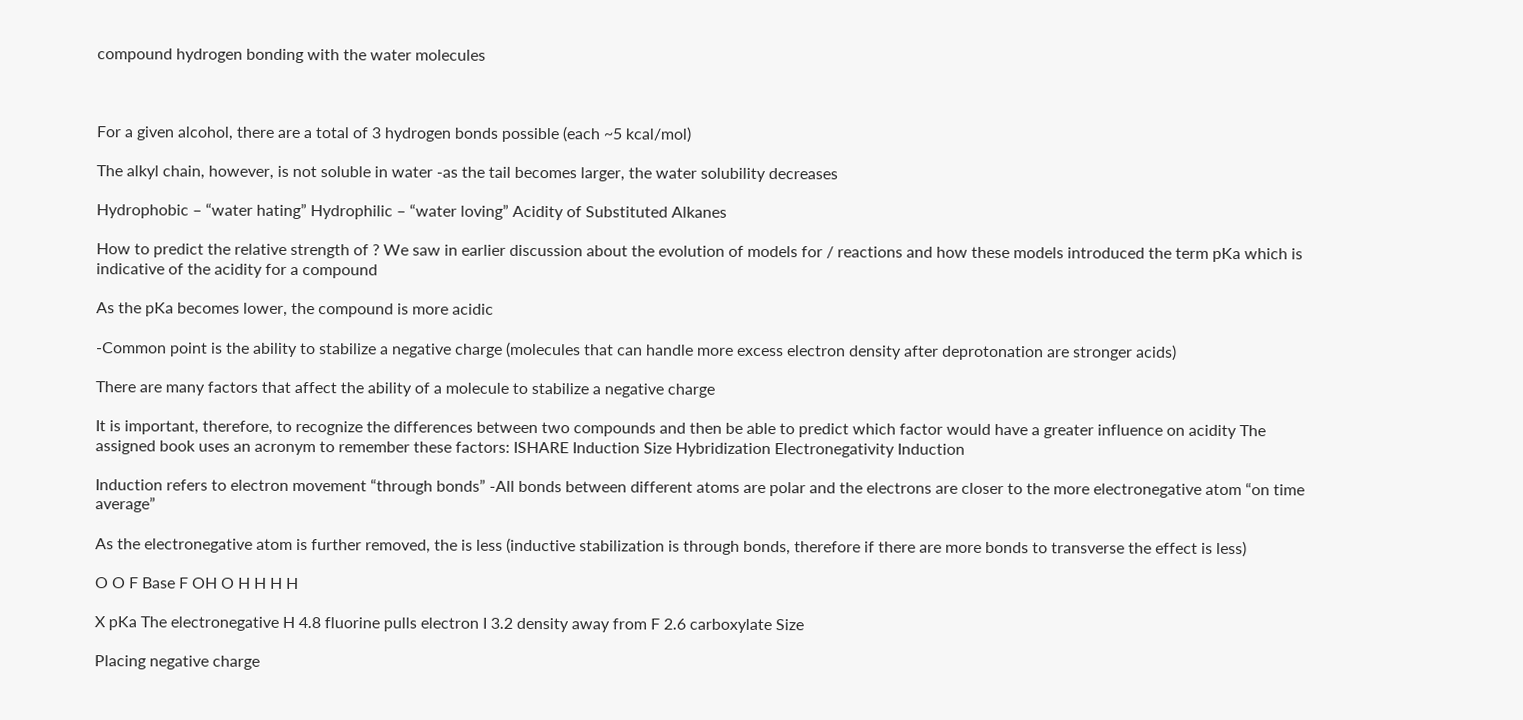compound hydrogen bonding with the water molecules



For a given alcohol, there are a total of 3 hydrogen bonds possible (each ~5 kcal/mol)

The alkyl chain, however, is not soluble in water -as the tail becomes larger, the water solubility decreases

Hydrophobic – “water hating” Hydrophilic – “water loving” Acidity of Substituted Alkanes

How to predict the relative strength of ? We saw in earlier discussion about the evolution of models for / reactions and how these models introduced the term pKa which is indicative of the acidity for a compound

As the pKa becomes lower, the compound is more acidic

-Common point is the ability to stabilize a negative charge (molecules that can handle more excess electron density after deprotonation are stronger acids)

There are many factors that affect the ability of a molecule to stabilize a negative charge

It is important, therefore, to recognize the differences between two compounds and then be able to predict which factor would have a greater influence on acidity The assigned book uses an acronym to remember these factors: ISHARE Induction Size Hybridization Electronegativity Induction

Induction refers to electron movement “through bonds” -All bonds between different atoms are polar and the electrons are closer to the more electronegative atom “on time average”

As the electronegative atom is further removed, the is less (inductive stabilization is through bonds, therefore if there are more bonds to transverse the effect is less)

O O F Base F OH O H H H H

X pKa The electronegative H 4.8 fluorine pulls electron I 3.2 density away from F 2.6 carboxylate Size

Placing negative charge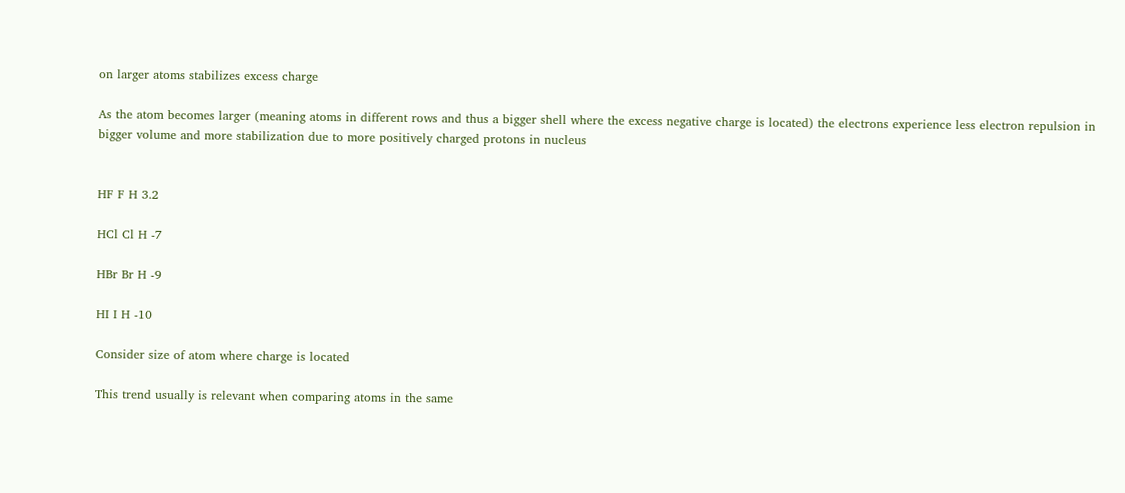on larger atoms stabilizes excess charge

As the atom becomes larger (meaning atoms in different rows and thus a bigger shell where the excess negative charge is located) the electrons experience less electron repulsion in bigger volume and more stabilization due to more positively charged protons in nucleus


HF F H 3.2

HCl Cl H -7

HBr Br H -9

HI I H -10

Consider size of atom where charge is located

This trend usually is relevant when comparing atoms in the same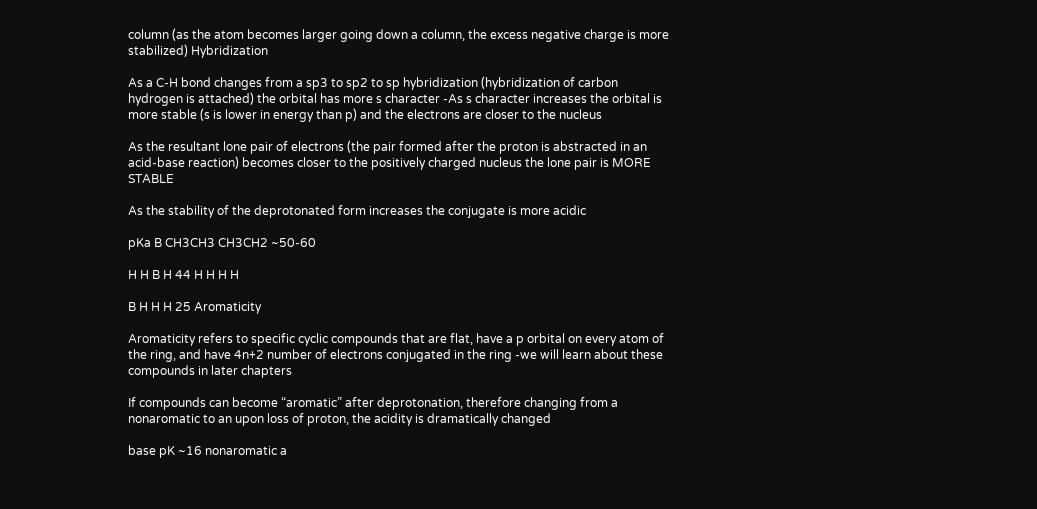column (as the atom becomes larger going down a column, the excess negative charge is more stabilized) Hybridization

As a C-H bond changes from a sp3 to sp2 to sp hybridization (hybridization of carbon hydrogen is attached) the orbital has more s character -As s character increases the orbital is more stable (s is lower in energy than p) and the electrons are closer to the nucleus

As the resultant lone pair of electrons (the pair formed after the proton is abstracted in an acid-base reaction) becomes closer to the positively charged nucleus the lone pair is MORE STABLE

As the stability of the deprotonated form increases the conjugate is more acidic

pKa B CH3CH3 CH3CH2 ~50-60

H H B H 44 H H H H

B H H H 25 Aromaticity

Aromaticity refers to specific cyclic compounds that are flat, have a p orbital on every atom of the ring, and have 4n+2 number of electrons conjugated in the ring -we will learn about these compounds in later chapters

If compounds can become “aromatic” after deprotonation, therefore changing from a nonaromatic to an upon loss of proton, the acidity is dramatically changed

base pK ~16 nonaromatic a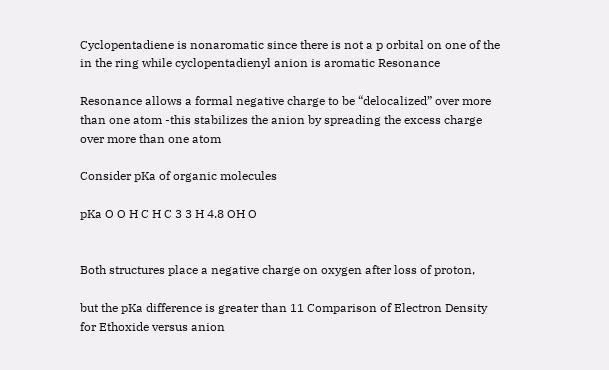Cyclopentadiene is nonaromatic since there is not a p orbital on one of the in the ring while cyclopentadienyl anion is aromatic Resonance

Resonance allows a formal negative charge to be “delocalized” over more than one atom -this stabilizes the anion by spreading the excess charge over more than one atom

Consider pKa of organic molecules

pKa O O H C H C 3 3 H 4.8 OH O


Both structures place a negative charge on oxygen after loss of proton,

but the pKa difference is greater than 11 Comparison of Electron Density for Ethoxide versus anion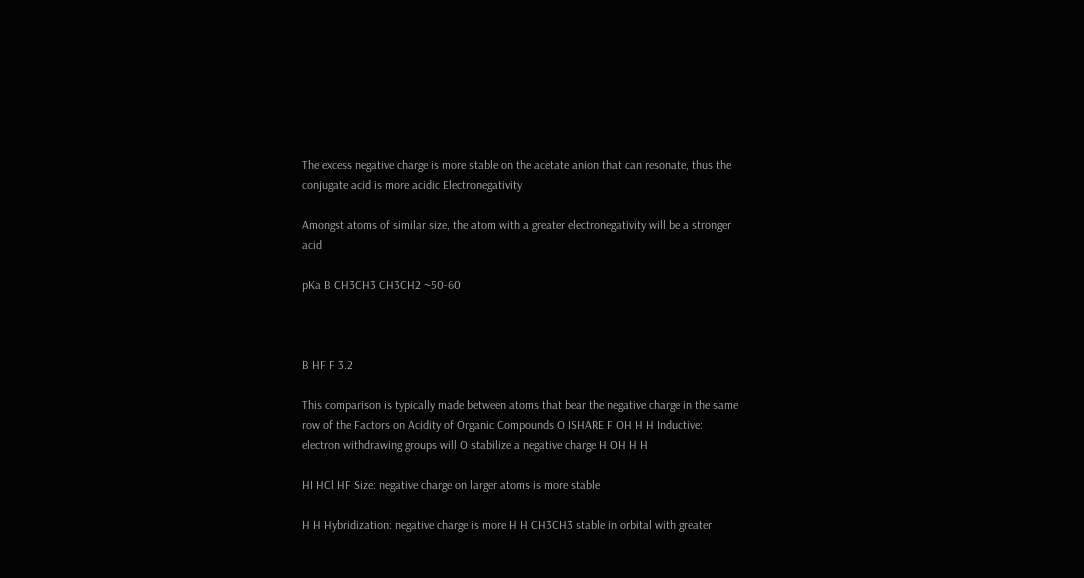The excess negative charge is more stable on the acetate anion that can resonate, thus the conjugate acid is more acidic Electronegativity

Amongst atoms of similar size, the atom with a greater electronegativity will be a stronger acid

pKa B CH3CH3 CH3CH2 ~50-60



B HF F 3.2

This comparison is typically made between atoms that bear the negative charge in the same row of the Factors on Acidity of Organic Compounds O ISHARE F OH H H Inductive: electron withdrawing groups will O stabilize a negative charge H OH H H

HI HCl HF Size: negative charge on larger atoms is more stable

H H Hybridization: negative charge is more H H CH3CH3 stable in orbital with greater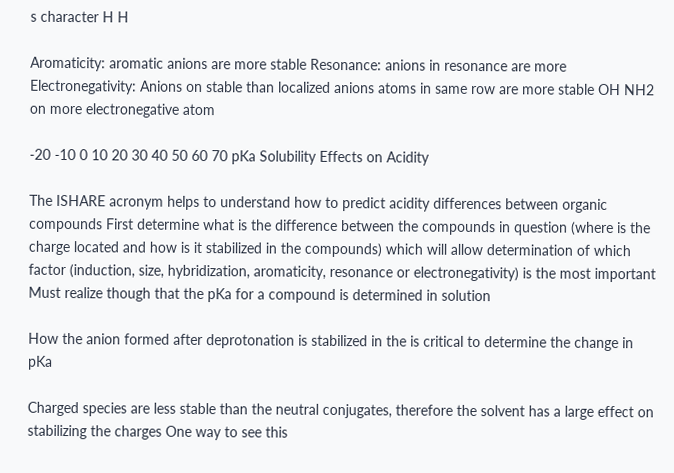s character H H

Aromaticity: aromatic anions are more stable Resonance: anions in resonance are more Electronegativity: Anions on stable than localized anions atoms in same row are more stable OH NH2 on more electronegative atom

-20 -10 0 10 20 30 40 50 60 70 pKa Solubility Effects on Acidity

The ISHARE acronym helps to understand how to predict acidity differences between organic compounds First determine what is the difference between the compounds in question (where is the charge located and how is it stabilized in the compounds) which will allow determination of which factor (induction, size, hybridization, aromaticity, resonance or electronegativity) is the most important Must realize though that the pKa for a compound is determined in solution

How the anion formed after deprotonation is stabilized in the is critical to determine the change in pKa

Charged species are less stable than the neutral conjugates, therefore the solvent has a large effect on stabilizing the charges One way to see this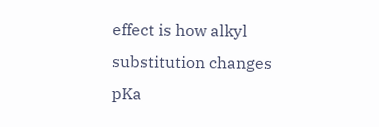effect is how alkyl substitution changes pKa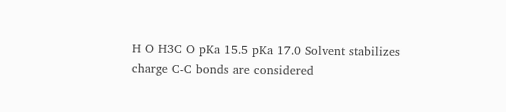H O H3C O pKa 15.5 pKa 17.0 Solvent stabilizes charge C-C bonds are considered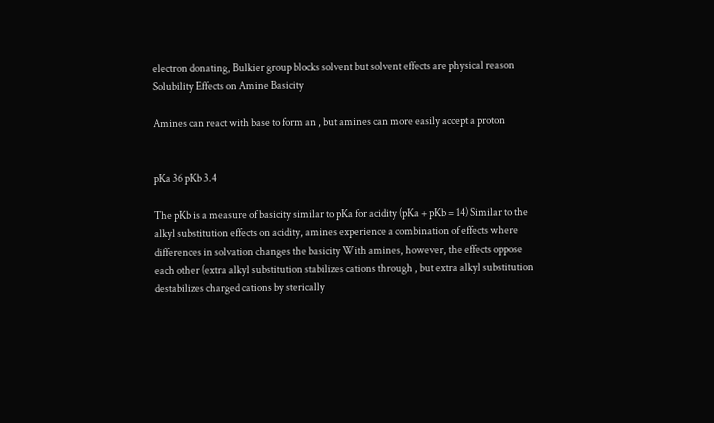electron donating, Bulkier group blocks solvent but solvent effects are physical reason Solubility Effects on Amine Basicity

Amines can react with base to form an , but amines can more easily accept a proton


pKa 36 pKb 3.4

The pKb is a measure of basicity similar to pKa for acidity (pKa + pKb = 14) Similar to the alkyl substitution effects on acidity, amines experience a combination of effects where differences in solvation changes the basicity With amines, however, the effects oppose each other (extra alkyl substitution stabilizes cations through , but extra alkyl substitution destabilizes charged cations by sterically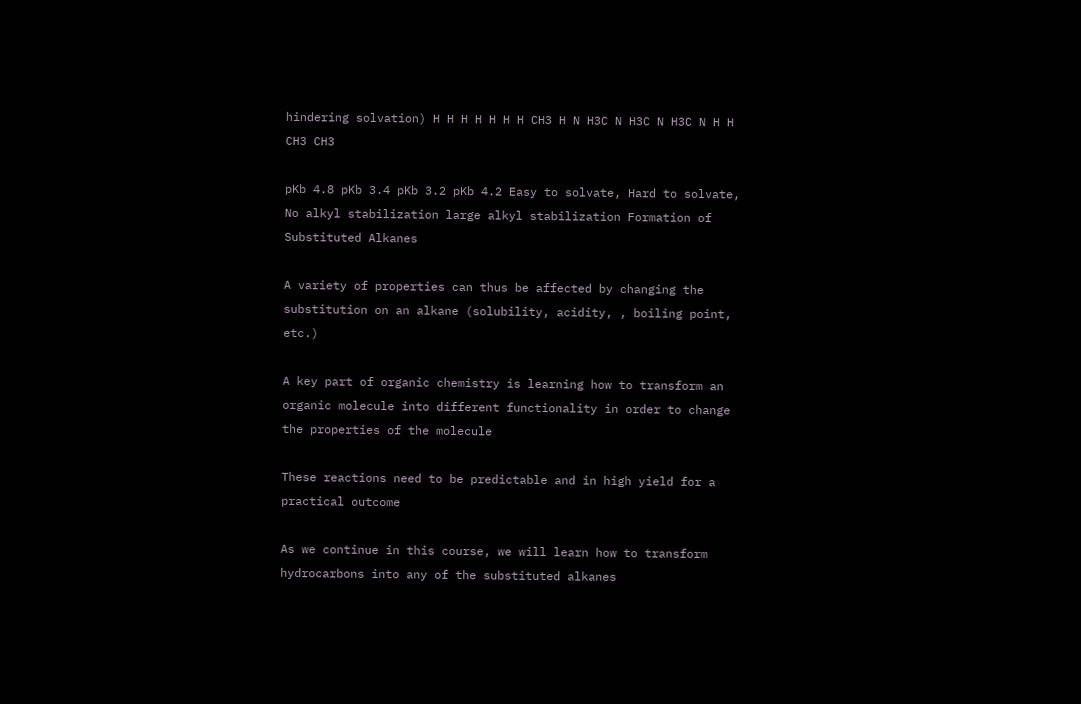hindering solvation) H H H H H H H CH3 H N H3C N H3C N H3C N H H CH3 CH3

pKb 4.8 pKb 3.4 pKb 3.2 pKb 4.2 Easy to solvate, Hard to solvate, No alkyl stabilization large alkyl stabilization Formation of Substituted Alkanes

A variety of properties can thus be affected by changing the substitution on an alkane (solubility, acidity, , boiling point, etc.)

A key part of organic chemistry is learning how to transform an organic molecule into different functionality in order to change the properties of the molecule

These reactions need to be predictable and in high yield for a practical outcome

As we continue in this course, we will learn how to transform hydrocarbons into any of the substituted alkanes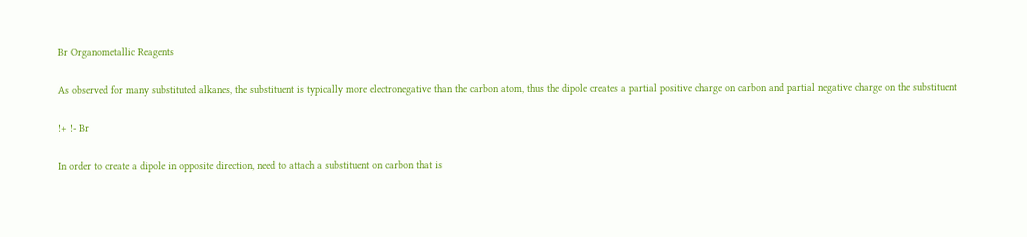Br Organometallic Reagents

As observed for many substituted alkanes, the substituent is typically more electronegative than the carbon atom, thus the dipole creates a partial positive charge on carbon and partial negative charge on the substituent

!+ !- Br

In order to create a dipole in opposite direction, need to attach a substituent on carbon that is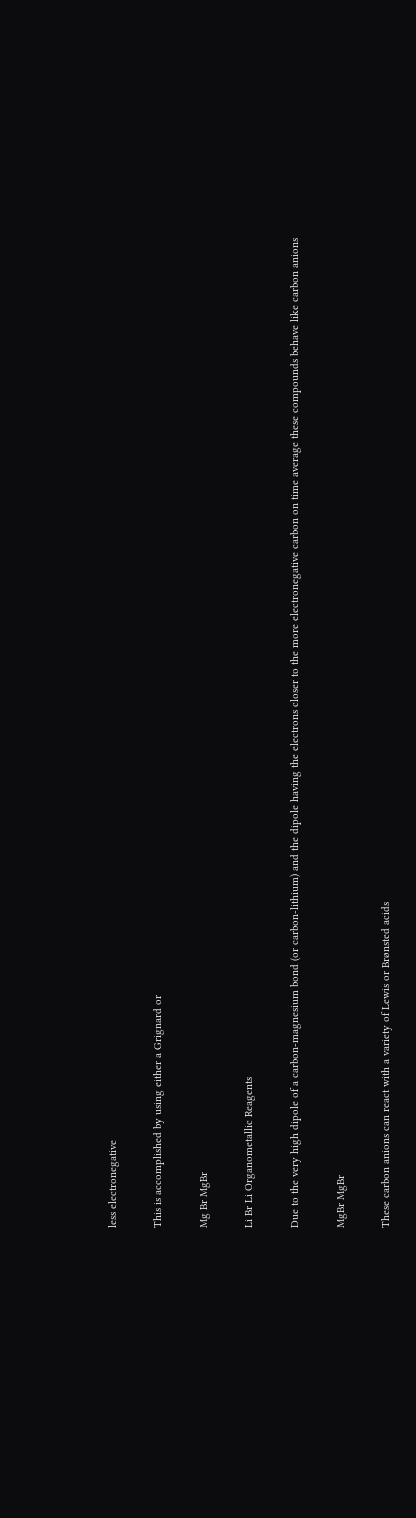less electronegative

This is accomplished by using either a Grignard or

Mg Br MgBr

Li Br Li Organometallic Reagents

Due to the very high dipole of a carbon-magnesium bond (or carbon-lithium) and the dipole having the electrons closer to the more electronegative carbon on time average these compounds behave like carbon anions

MgBr MgBr

These carbon anions can react with a variety of Lewis or Brønsted acids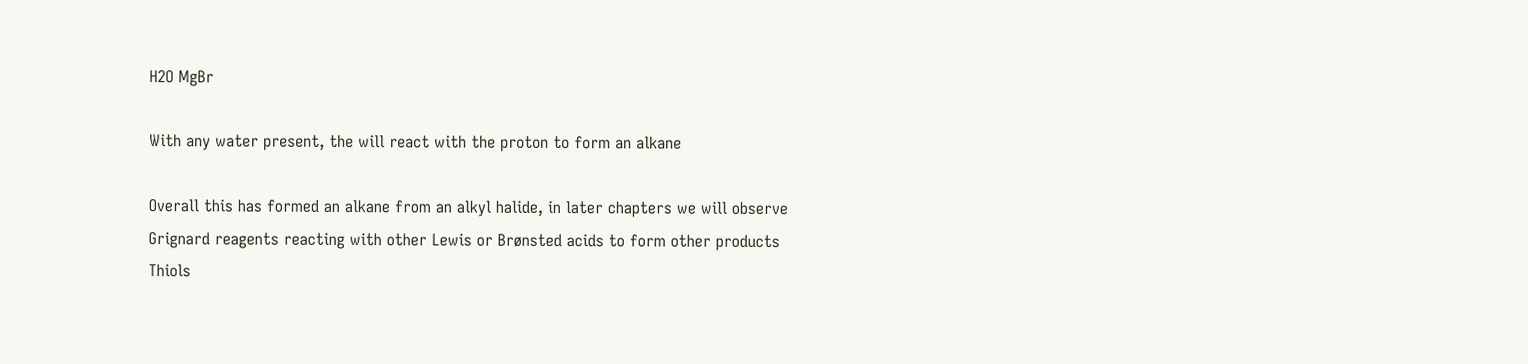H2O MgBr

With any water present, the will react with the proton to form an alkane

Overall this has formed an alkane from an alkyl halide, in later chapters we will observe Grignard reagents reacting with other Lewis or Brønsted acids to form other products Thiols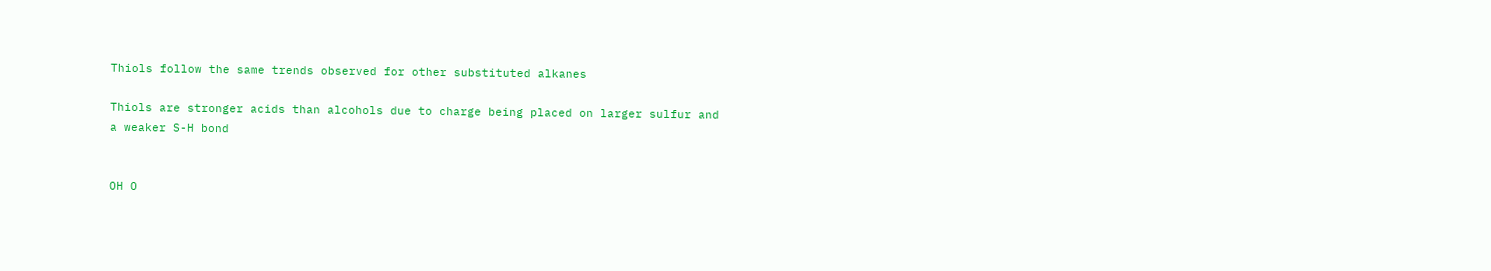Thiols follow the same trends observed for other substituted alkanes

Thiols are stronger acids than alcohols due to charge being placed on larger sulfur and a weaker S-H bond


OH O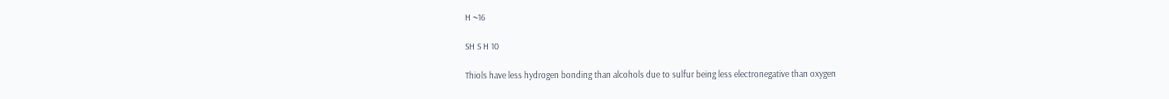H ~16

SH S H 10

Thiols have less hydrogen bonding than alcohols due to sulfur being less electronegative than oxygen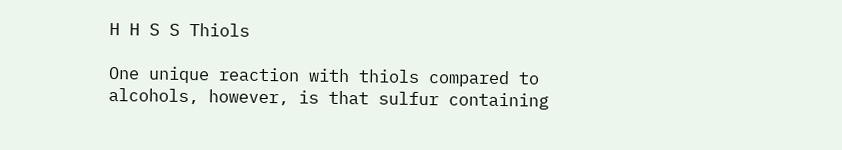H H S S Thiols

One unique reaction with thiols compared to alcohols, however, is that sulfur containing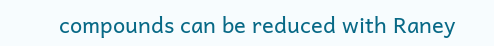compounds can be reduced with Raney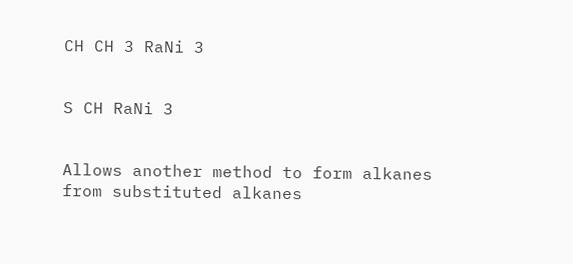CH CH 3 RaNi 3


S CH RaNi 3


Allows another method to form alkanes from substituted alkanes